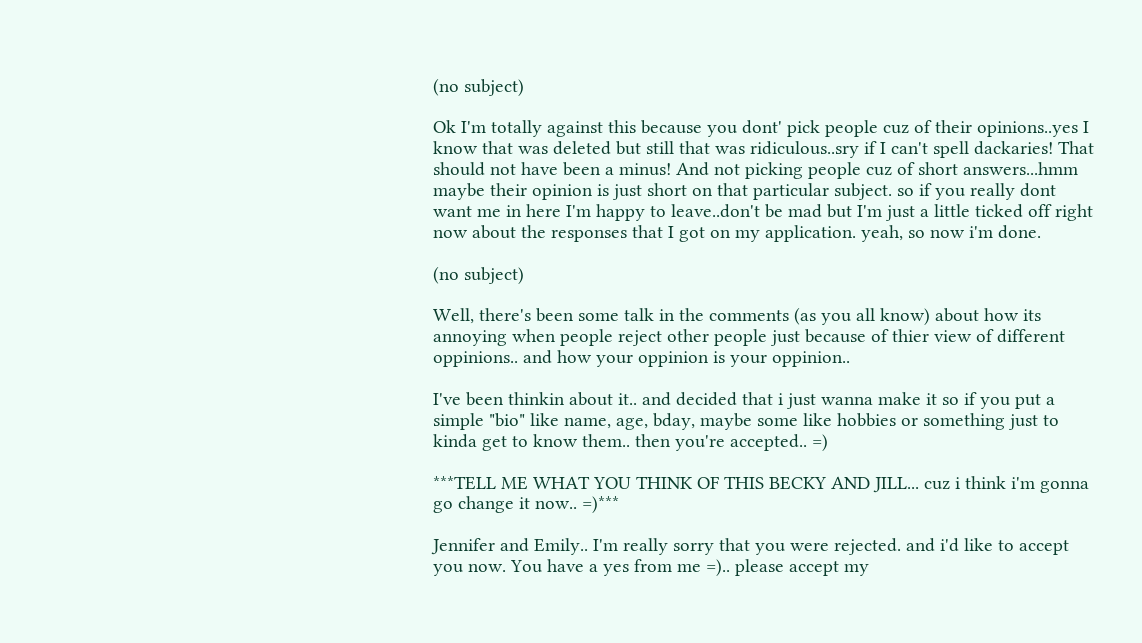(no subject)

Ok I'm totally against this because you dont' pick people cuz of their opinions..yes I know that was deleted but still that was ridiculous..sry if I can't spell dackaries! That should not have been a minus! And not picking people cuz of short answers...hmm maybe their opinion is just short on that particular subject. so if you really dont want me in here I'm happy to leave..don't be mad but I'm just a little ticked off right now about the responses that I got on my application. yeah, so now i'm done.

(no subject)

Well, there's been some talk in the comments (as you all know) about how its annoying when people reject other people just because of thier view of different oppinions.. and how your oppinion is your oppinion..

I've been thinkin about it.. and decided that i just wanna make it so if you put a simple "bio" like name, age, bday, maybe some like hobbies or something just to kinda get to know them.. then you're accepted.. =)

***TELL ME WHAT YOU THINK OF THIS BECKY AND JILL... cuz i think i'm gonna go change it now.. =)***

Jennifer and Emily.. I'm really sorry that you were rejected. and i'd like to accept you now. You have a yes from me =).. please accept my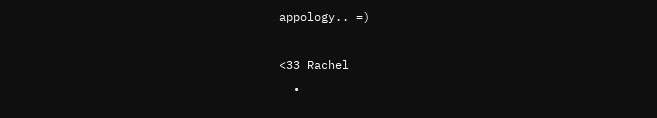appology.. =)

<33 Rachel
  •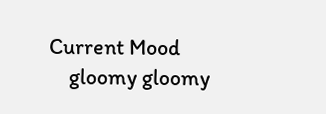Current Mood
    gloomy gloomy